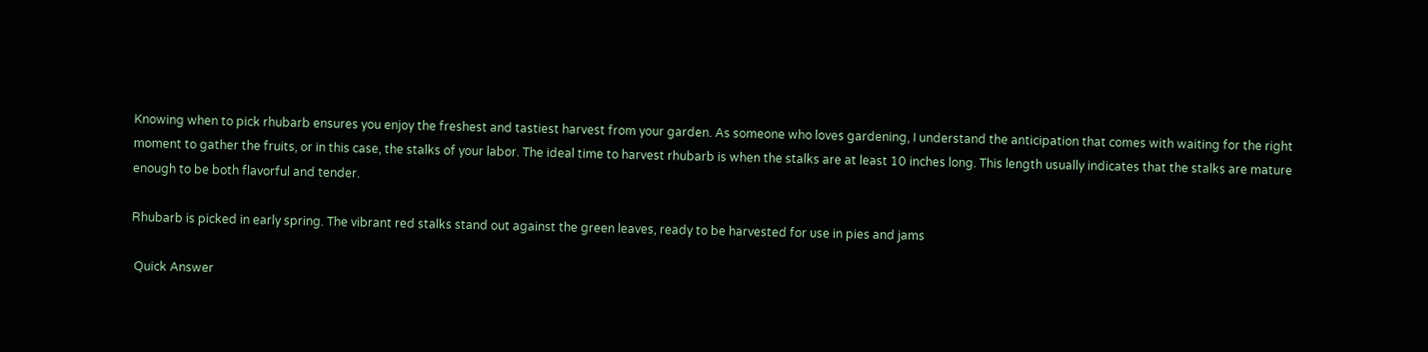Knowing when to pick rhubarb ensures you enjoy the freshest and tastiest harvest from your garden. As someone who loves gardening, I understand the anticipation that comes with waiting for the right moment to gather the fruits, or in this case, the stalks of your labor. The ideal time to harvest rhubarb is when the stalks are at least 10 inches long. This length usually indicates that the stalks are mature enough to be both flavorful and tender.

Rhubarb is picked in early spring. The vibrant red stalks stand out against the green leaves, ready to be harvested for use in pies and jams

 Quick Answer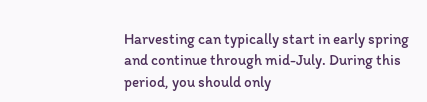Harvesting can typically start in early spring and continue through mid-July. During this period, you should only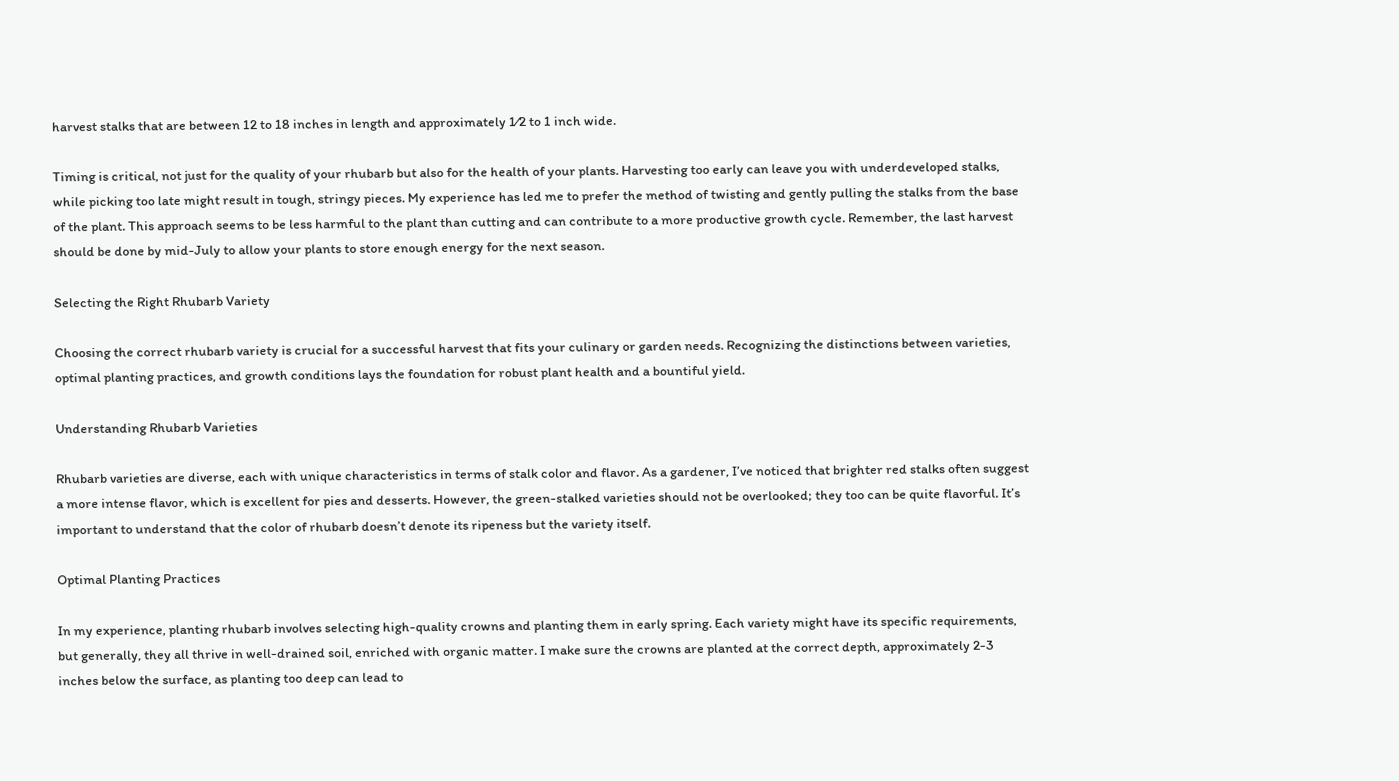harvest stalks that are between 12 to 18 inches in length and approximately 1⁄2 to 1 inch wide.

Timing is critical, not just for the quality of your rhubarb but also for the health of your plants. Harvesting too early can leave you with underdeveloped stalks, while picking too late might result in tough, stringy pieces. My experience has led me to prefer the method of twisting and gently pulling the stalks from the base of the plant. This approach seems to be less harmful to the plant than cutting and can contribute to a more productive growth cycle. Remember, the last harvest should be done by mid-July to allow your plants to store enough energy for the next season.

Selecting the Right Rhubarb Variety

Choosing the correct rhubarb variety is crucial for a successful harvest that fits your culinary or garden needs. Recognizing the distinctions between varieties, optimal planting practices, and growth conditions lays the foundation for robust plant health and a bountiful yield.

Understanding Rhubarb Varieties

Rhubarb varieties are diverse, each with unique characteristics in terms of stalk color and flavor. As a gardener, I’ve noticed that brighter red stalks often suggest a more intense flavor, which is excellent for pies and desserts. However, the green-stalked varieties should not be overlooked; they too can be quite flavorful. It’s important to understand that the color of rhubarb doesn’t denote its ripeness but the variety itself.

Optimal Planting Practices

In my experience, planting rhubarb involves selecting high-quality crowns and planting them in early spring. Each variety might have its specific requirements, but generally, they all thrive in well-drained soil, enriched with organic matter. I make sure the crowns are planted at the correct depth, approximately 2-3 inches below the surface, as planting too deep can lead to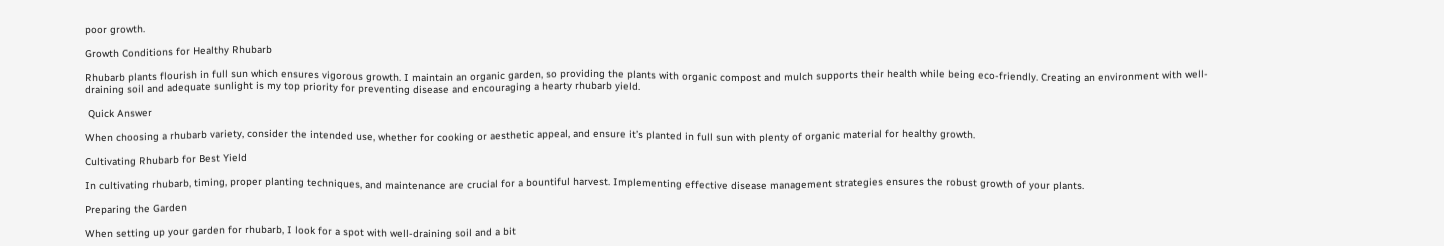poor growth.

Growth Conditions for Healthy Rhubarb

Rhubarb plants flourish in full sun which ensures vigorous growth. I maintain an organic garden, so providing the plants with organic compost and mulch supports their health while being eco-friendly. Creating an environment with well-draining soil and adequate sunlight is my top priority for preventing disease and encouraging a hearty rhubarb yield.

 Quick Answer

When choosing a rhubarb variety, consider the intended use, whether for cooking or aesthetic appeal, and ensure it’s planted in full sun with plenty of organic material for healthy growth.

Cultivating Rhubarb for Best Yield

In cultivating rhubarb, timing, proper planting techniques, and maintenance are crucial for a bountiful harvest. Implementing effective disease management strategies ensures the robust growth of your plants.

Preparing the Garden

When setting up your garden for rhubarb, I look for a spot with well-draining soil and a bit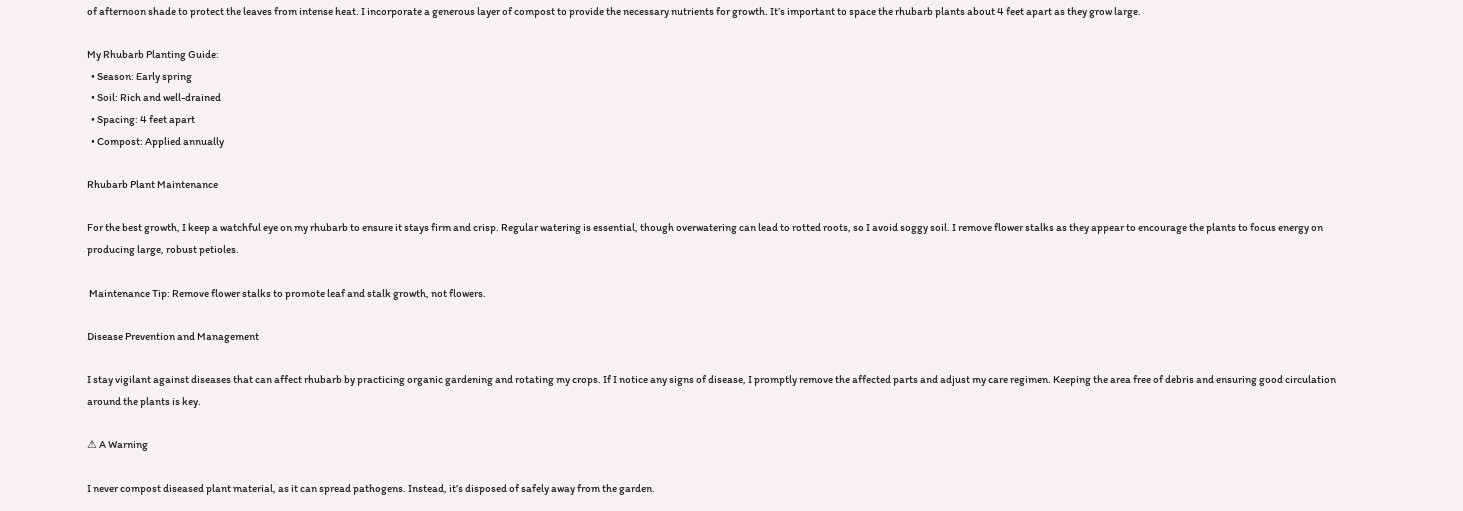of afternoon shade to protect the leaves from intense heat. I incorporate a generous layer of compost to provide the necessary nutrients for growth. It’s important to space the rhubarb plants about 4 feet apart as they grow large.

My Rhubarb Planting Guide:
  • Season: Early spring
  • Soil: Rich and well-drained
  • Spacing: 4 feet apart
  • Compost: Applied annually

Rhubarb Plant Maintenance

For the best growth, I keep a watchful eye on my rhubarb to ensure it stays firm and crisp. Regular watering is essential, though overwatering can lead to rotted roots, so I avoid soggy soil. I remove flower stalks as they appear to encourage the plants to focus energy on producing large, robust petioles.

 Maintenance Tip: Remove flower stalks to promote leaf and stalk growth, not flowers.

Disease Prevention and Management

I stay vigilant against diseases that can affect rhubarb by practicing organic gardening and rotating my crops. If I notice any signs of disease, I promptly remove the affected parts and adjust my care regimen. Keeping the area free of debris and ensuring good circulation around the plants is key.

⚠ A Warning

I never compost diseased plant material, as it can spread pathogens. Instead, it’s disposed of safely away from the garden.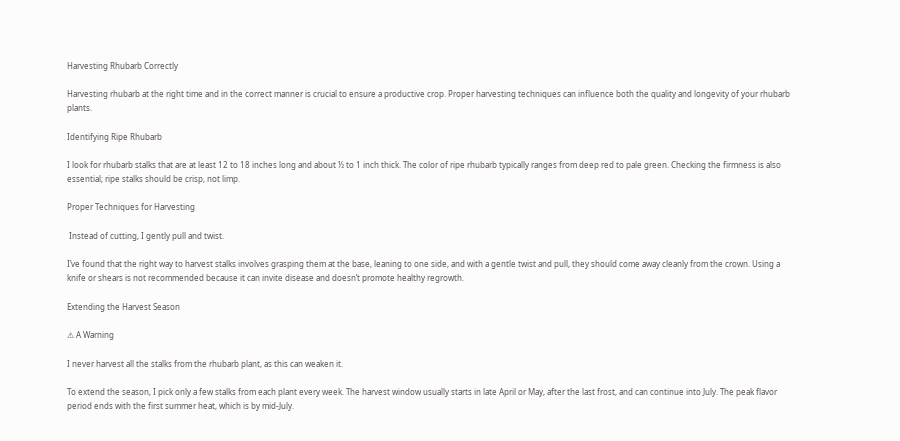Harvesting Rhubarb Correctly

Harvesting rhubarb at the right time and in the correct manner is crucial to ensure a productive crop. Proper harvesting techniques can influence both the quality and longevity of your rhubarb plants.

Identifying Ripe Rhubarb

I look for rhubarb stalks that are at least 12 to 18 inches long and about ½ to 1 inch thick. The color of ripe rhubarb typically ranges from deep red to pale green. Checking the firmness is also essential; ripe stalks should be crisp, not limp.

Proper Techniques for Harvesting

 Instead of cutting, I gently pull and twist.

I’ve found that the right way to harvest stalks involves grasping them at the base, leaning to one side, and with a gentle twist and pull, they should come away cleanly from the crown. Using a knife or shears is not recommended because it can invite disease and doesn’t promote healthy regrowth.

Extending the Harvest Season

⚠ A Warning

I never harvest all the stalks from the rhubarb plant, as this can weaken it.

To extend the season, I pick only a few stalks from each plant every week. The harvest window usually starts in late April or May, after the last frost, and can continue into July. The peak flavor period ends with the first summer heat, which is by mid-July.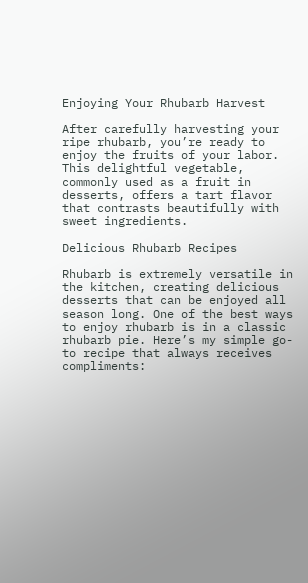Enjoying Your Rhubarb Harvest

After carefully harvesting your ripe rhubarb, you’re ready to enjoy the fruits of your labor. This delightful vegetable, commonly used as a fruit in desserts, offers a tart flavor that contrasts beautifully with sweet ingredients.

Delicious Rhubarb Recipes

Rhubarb is extremely versatile in the kitchen, creating delicious desserts that can be enjoyed all season long. One of the best ways to enjoy rhubarb is in a classic rhubarb pie. Here’s my simple go-to recipe that always receives compliments: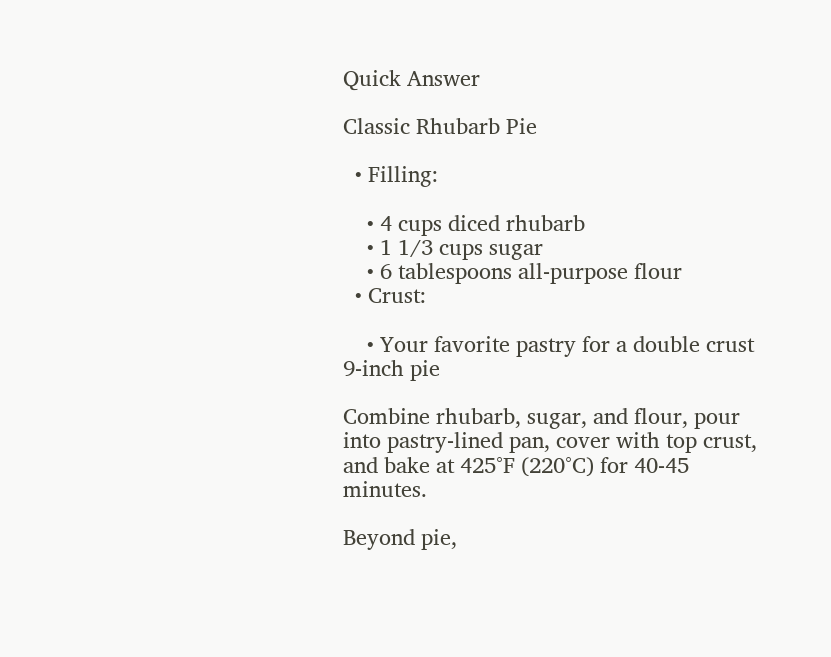Quick Answer

Classic Rhubarb Pie

  • Filling:

    • 4 cups diced rhubarb
    • 1 1/3 cups sugar
    • 6 tablespoons all-purpose flour
  • Crust:

    • Your favorite pastry for a double crust 9-inch pie

Combine rhubarb, sugar, and flour, pour into pastry-lined pan, cover with top crust, and bake at 425°F (220°C) for 40-45 minutes.

Beyond pie,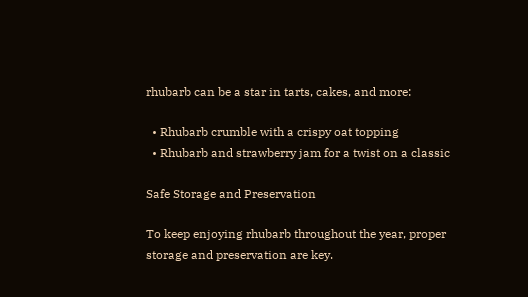rhubarb can be a star in tarts, cakes, and more:

  • Rhubarb crumble with a crispy oat topping
  • Rhubarb and strawberry jam for a twist on a classic

Safe Storage and Preservation

To keep enjoying rhubarb throughout the year, proper storage and preservation are key.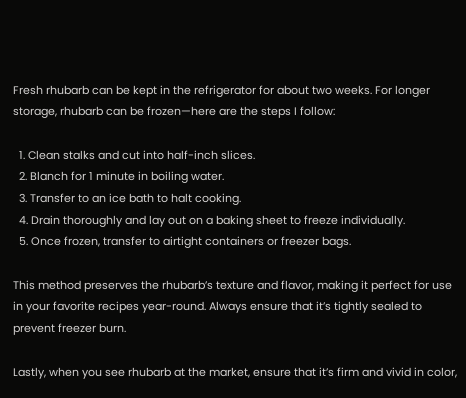Fresh rhubarb can be kept in the refrigerator for about two weeks. For longer storage, rhubarb can be frozen—here are the steps I follow:

  1. Clean stalks and cut into half-inch slices.
  2. Blanch for 1 minute in boiling water.
  3. Transfer to an ice bath to halt cooking.
  4. Drain thoroughly and lay out on a baking sheet to freeze individually.
  5. Once frozen, transfer to airtight containers or freezer bags.

This method preserves the rhubarb’s texture and flavor, making it perfect for use in your favorite recipes year-round. Always ensure that it’s tightly sealed to prevent freezer burn.

Lastly, when you see rhubarb at the market, ensure that it’s firm and vivid in color,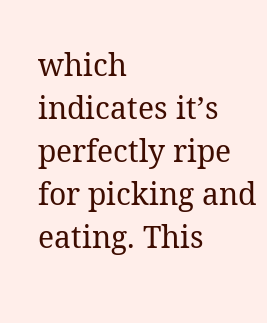which indicates it’s perfectly ripe for picking and eating. This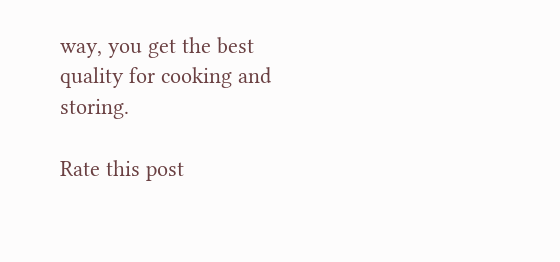way, you get the best quality for cooking and storing.

Rate this post